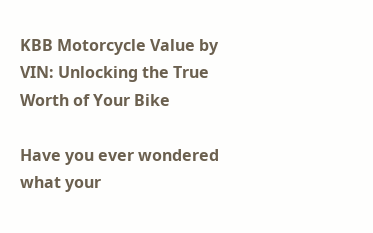KBB Motorcycle Value by VIN: Unlocking the True Worth of Your Bike

Have you ever wondered what your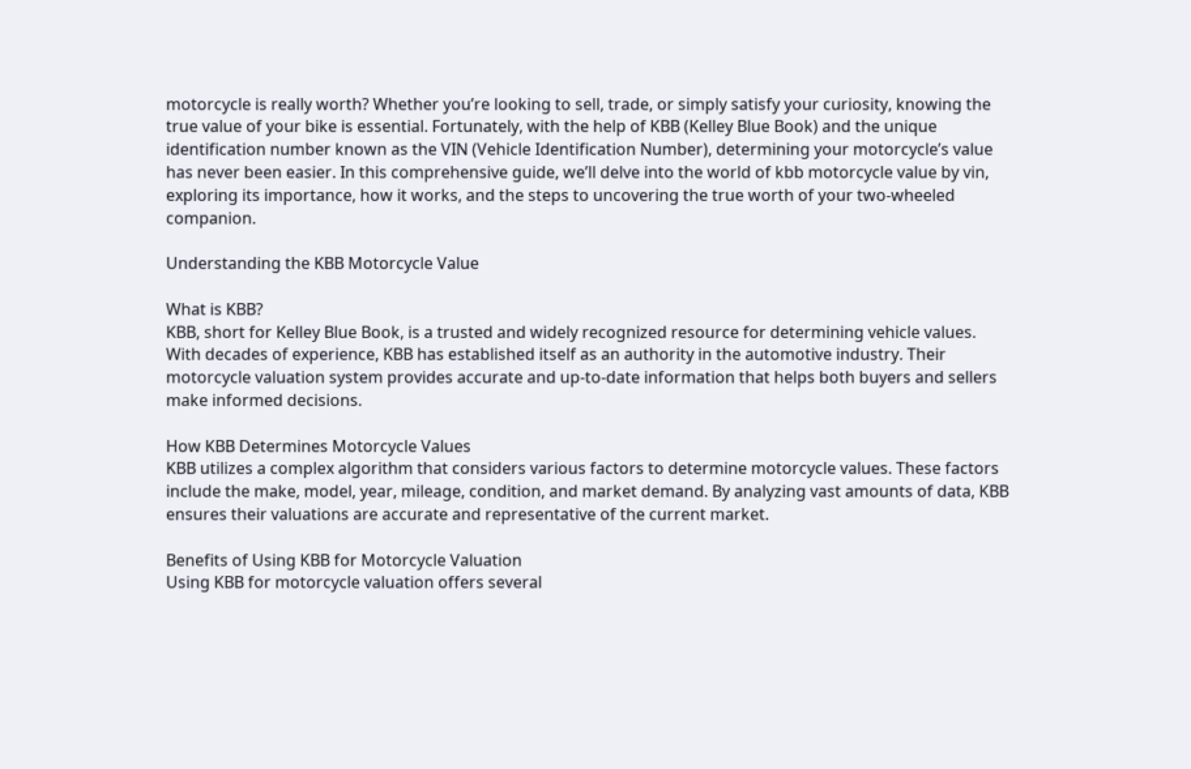motorcycle is really worth? Whether you’re looking to sell, trade, or simply satisfy your curiosity, knowing the true value of your bike is essential. Fortunately, with the help of KBB (Kelley Blue Book) and the unique identification number known as the VIN (Vehicle Identification Number), determining your motorcycle’s value has never been easier. In this comprehensive guide, we’ll delve into the world of kbb motorcycle value by vin, exploring its importance, how it works, and the steps to uncovering the true worth of your two-wheeled companion.

Understanding the KBB Motorcycle Value

What is KBB?
KBB, short for Kelley Blue Book, is a trusted and widely recognized resource for determining vehicle values. With decades of experience, KBB has established itself as an authority in the automotive industry. Their motorcycle valuation system provides accurate and up-to-date information that helps both buyers and sellers make informed decisions.

How KBB Determines Motorcycle Values
KBB utilizes a complex algorithm that considers various factors to determine motorcycle values. These factors include the make, model, year, mileage, condition, and market demand. By analyzing vast amounts of data, KBB ensures their valuations are accurate and representative of the current market.

Benefits of Using KBB for Motorcycle Valuation
Using KBB for motorcycle valuation offers several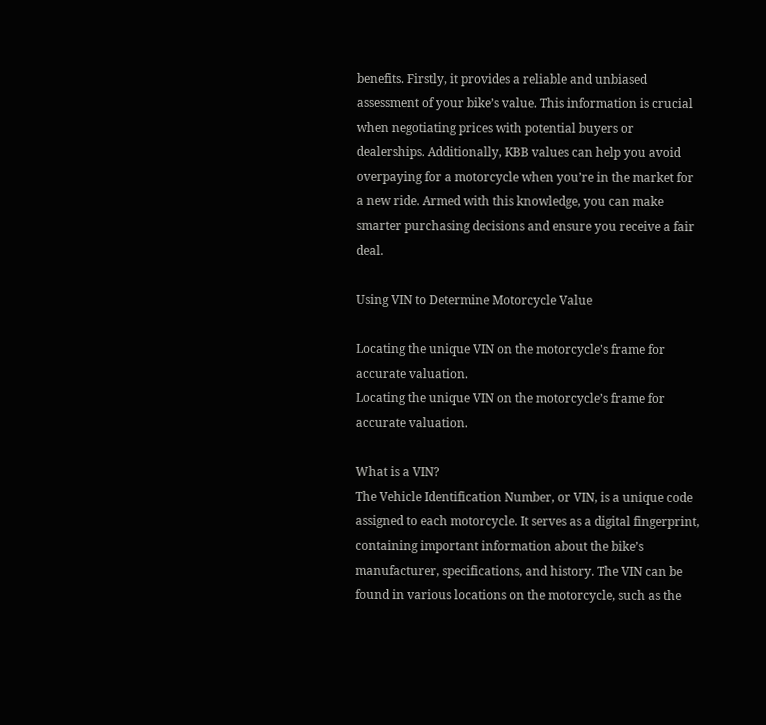benefits. Firstly, it provides a reliable and unbiased assessment of your bike’s value. This information is crucial when negotiating prices with potential buyers or dealerships. Additionally, KBB values can help you avoid overpaying for a motorcycle when you’re in the market for a new ride. Armed with this knowledge, you can make smarter purchasing decisions and ensure you receive a fair deal.

Using VIN to Determine Motorcycle Value

Locating the unique VIN on the motorcycle's frame for accurate valuation.
Locating the unique VIN on the motorcycle’s frame for accurate valuation.

What is a VIN?
The Vehicle Identification Number, or VIN, is a unique code assigned to each motorcycle. It serves as a digital fingerprint, containing important information about the bike’s manufacturer, specifications, and history. The VIN can be found in various locations on the motorcycle, such as the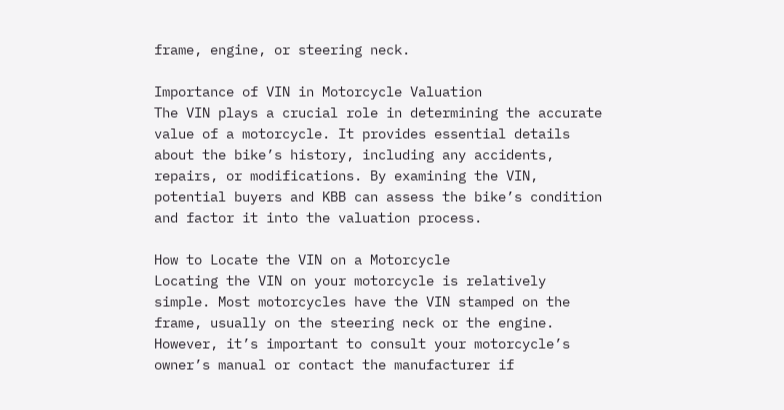frame, engine, or steering neck.

Importance of VIN in Motorcycle Valuation
The VIN plays a crucial role in determining the accurate value of a motorcycle. It provides essential details about the bike’s history, including any accidents, repairs, or modifications. By examining the VIN, potential buyers and KBB can assess the bike’s condition and factor it into the valuation process.

How to Locate the VIN on a Motorcycle
Locating the VIN on your motorcycle is relatively simple. Most motorcycles have the VIN stamped on the frame, usually on the steering neck or the engine. However, it’s important to consult your motorcycle’s owner’s manual or contact the manufacturer if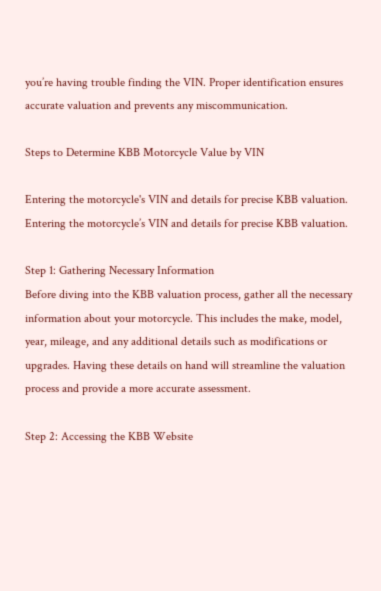you’re having trouble finding the VIN. Proper identification ensures accurate valuation and prevents any miscommunication.

Steps to Determine KBB Motorcycle Value by VIN

Entering the motorcycle's VIN and details for precise KBB valuation.
Entering the motorcycle’s VIN and details for precise KBB valuation.

Step 1: Gathering Necessary Information
Before diving into the KBB valuation process, gather all the necessary information about your motorcycle. This includes the make, model, year, mileage, and any additional details such as modifications or upgrades. Having these details on hand will streamline the valuation process and provide a more accurate assessment.

Step 2: Accessing the KBB Website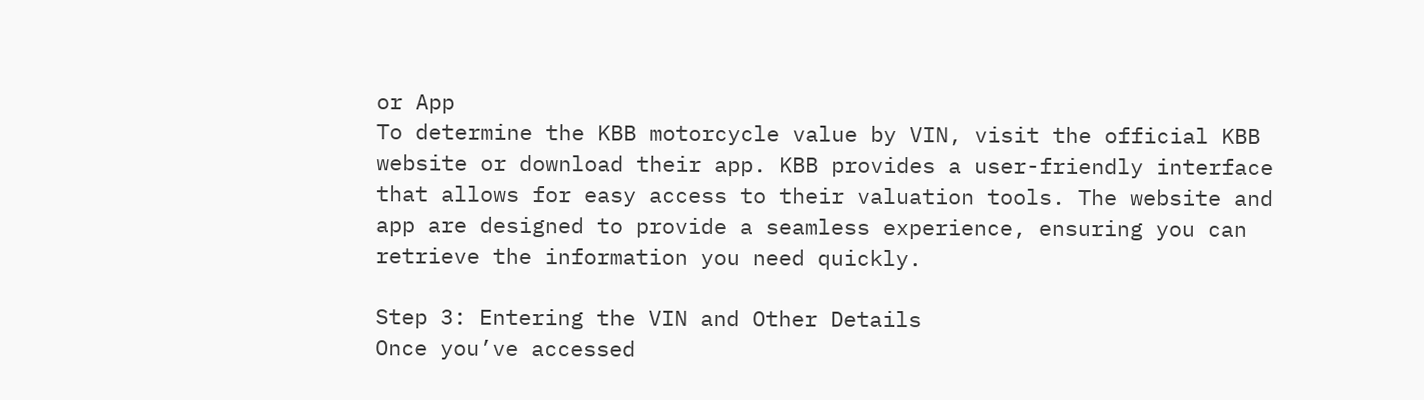or App
To determine the KBB motorcycle value by VIN, visit the official KBB website or download their app. KBB provides a user-friendly interface that allows for easy access to their valuation tools. The website and app are designed to provide a seamless experience, ensuring you can retrieve the information you need quickly.

Step 3: Entering the VIN and Other Details
Once you’ve accessed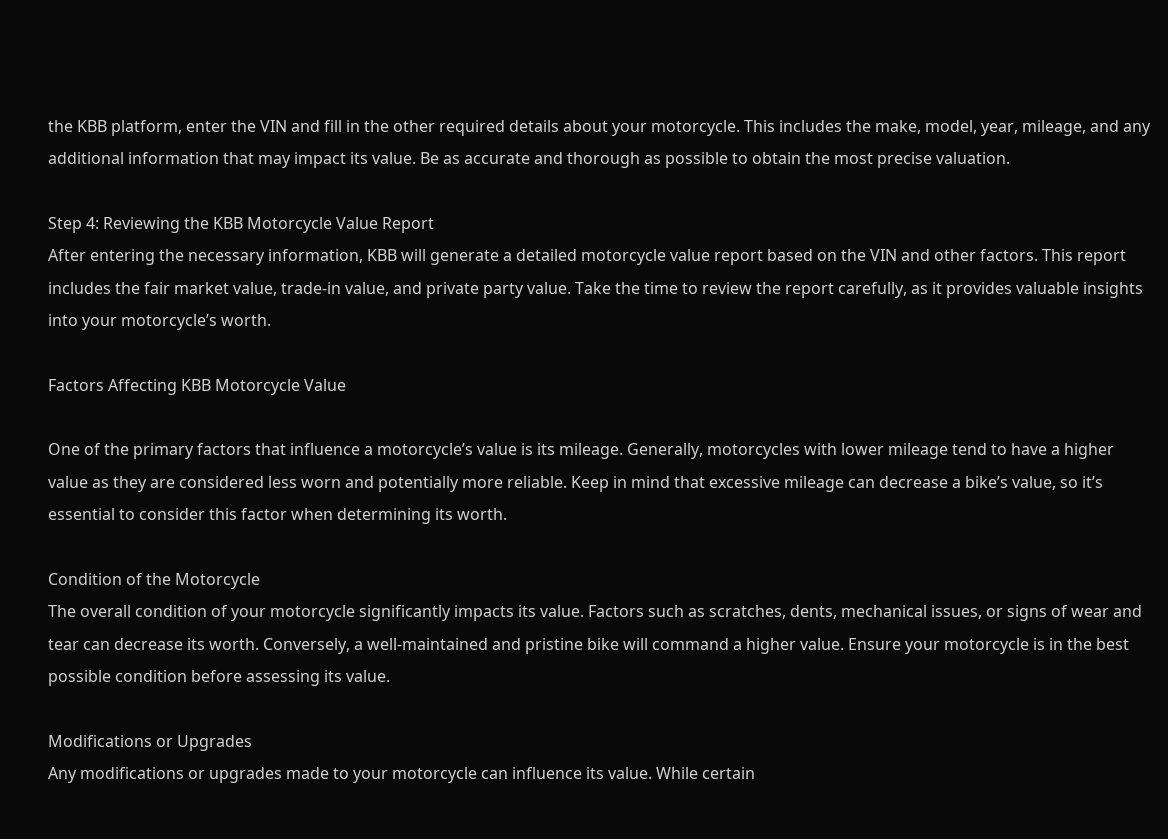the KBB platform, enter the VIN and fill in the other required details about your motorcycle. This includes the make, model, year, mileage, and any additional information that may impact its value. Be as accurate and thorough as possible to obtain the most precise valuation.

Step 4: Reviewing the KBB Motorcycle Value Report
After entering the necessary information, KBB will generate a detailed motorcycle value report based on the VIN and other factors. This report includes the fair market value, trade-in value, and private party value. Take the time to review the report carefully, as it provides valuable insights into your motorcycle’s worth.

Factors Affecting KBB Motorcycle Value

One of the primary factors that influence a motorcycle’s value is its mileage. Generally, motorcycles with lower mileage tend to have a higher value as they are considered less worn and potentially more reliable. Keep in mind that excessive mileage can decrease a bike’s value, so it’s essential to consider this factor when determining its worth.

Condition of the Motorcycle
The overall condition of your motorcycle significantly impacts its value. Factors such as scratches, dents, mechanical issues, or signs of wear and tear can decrease its worth. Conversely, a well-maintained and pristine bike will command a higher value. Ensure your motorcycle is in the best possible condition before assessing its value.

Modifications or Upgrades
Any modifications or upgrades made to your motorcycle can influence its value. While certain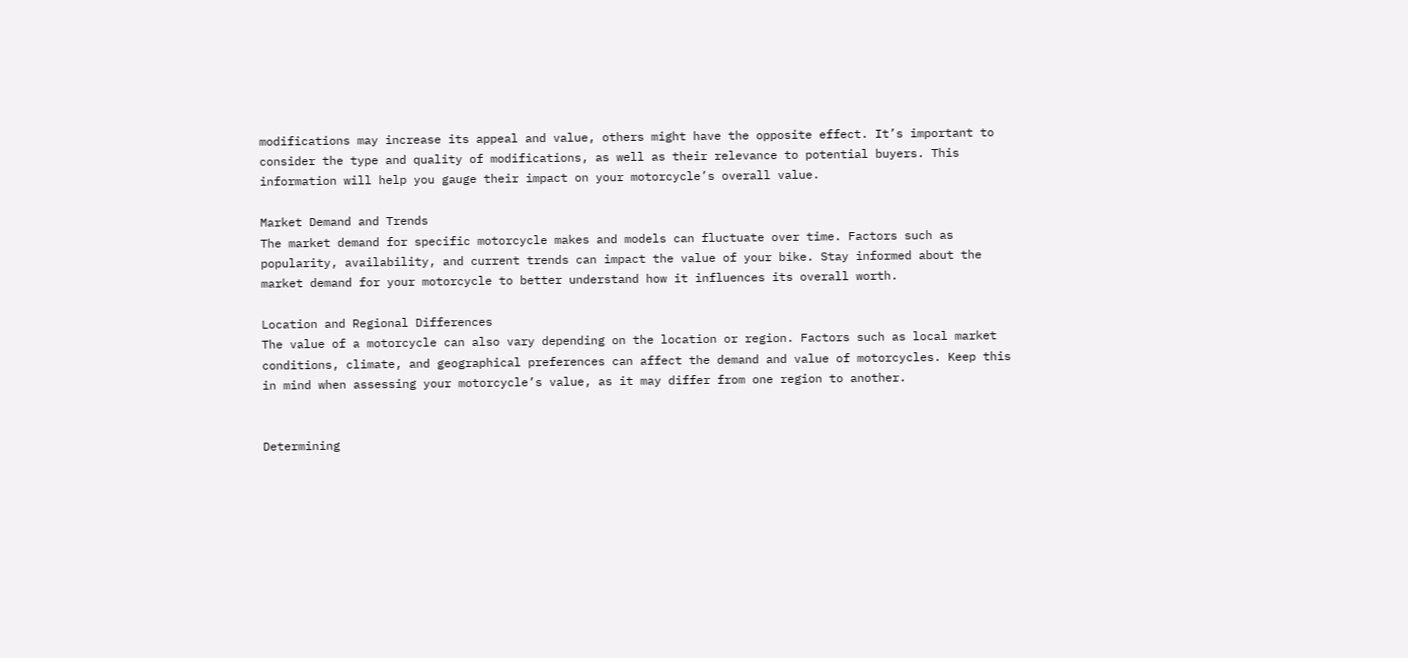modifications may increase its appeal and value, others might have the opposite effect. It’s important to consider the type and quality of modifications, as well as their relevance to potential buyers. This information will help you gauge their impact on your motorcycle’s overall value.

Market Demand and Trends
The market demand for specific motorcycle makes and models can fluctuate over time. Factors such as popularity, availability, and current trends can impact the value of your bike. Stay informed about the market demand for your motorcycle to better understand how it influences its overall worth.

Location and Regional Differences
The value of a motorcycle can also vary depending on the location or region. Factors such as local market conditions, climate, and geographical preferences can affect the demand and value of motorcycles. Keep this in mind when assessing your motorcycle’s value, as it may differ from one region to another.


Determining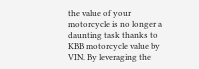the value of your motorcycle is no longer a daunting task thanks to KBB motorcycle value by VIN. By leveraging the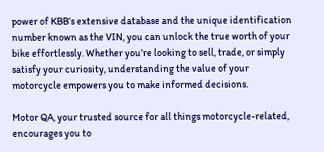power of KBB’s extensive database and the unique identification number known as the VIN, you can unlock the true worth of your bike effortlessly. Whether you’re looking to sell, trade, or simply satisfy your curiosity, understanding the value of your motorcycle empowers you to make informed decisions.

Motor QA, your trusted source for all things motorcycle-related, encourages you to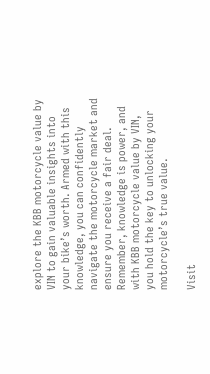explore the KBB motorcycle value by VIN to gain valuable insights into your bike’s worth. Armed with this knowledge, you can confidently navigate the motorcycle market and ensure you receive a fair deal. Remember, knowledge is power, and with KBB motorcycle value by VIN, you hold the key to unlocking your motorcycle’s true value.

Visit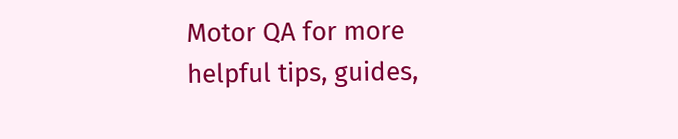Motor QA for more helpful tips, guides,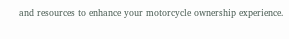and resources to enhance your motorcycle ownership experience.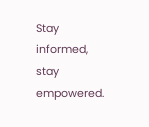Stay informed, stay empowered.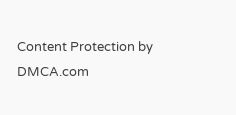Content Protection by DMCA.com